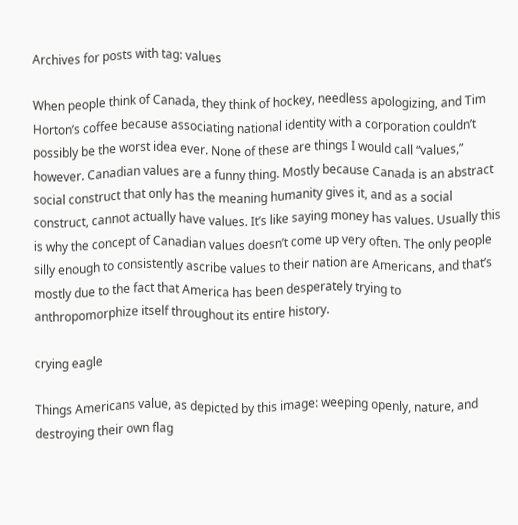Archives for posts with tag: values

When people think of Canada, they think of hockey, needless apologizing, and Tim Horton’s coffee because associating national identity with a corporation couldn’t possibly be the worst idea ever. None of these are things I would call “values,” however. Canadian values are a funny thing. Mostly because Canada is an abstract social construct that only has the meaning humanity gives it, and as a social construct, cannot actually have values. It’s like saying money has values. Usually this is why the concept of Canadian values doesn’t come up very often. The only people silly enough to consistently ascribe values to their nation are Americans, and that’s mostly due to the fact that America has been desperately trying to anthropomorphize itself throughout its entire history.

crying eagle

Things Americans value, as depicted by this image: weeping openly, nature, and destroying their own flag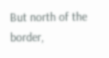But north of the border,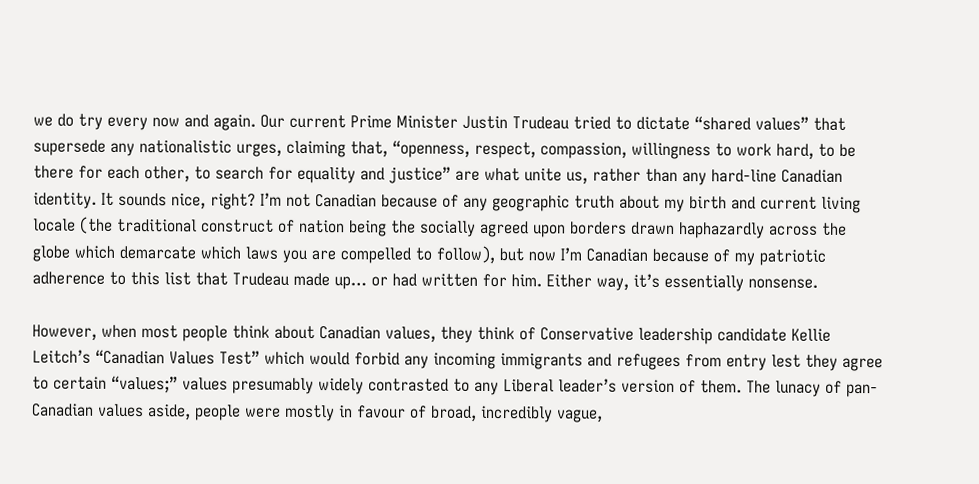we do try every now and again. Our current Prime Minister Justin Trudeau tried to dictate “shared values” that supersede any nationalistic urges, claiming that, “openness, respect, compassion, willingness to work hard, to be there for each other, to search for equality and justice” are what unite us, rather than any hard-line Canadian identity. It sounds nice, right? I’m not Canadian because of any geographic truth about my birth and current living locale (the traditional construct of nation being the socially agreed upon borders drawn haphazardly across the globe which demarcate which laws you are compelled to follow), but now I’m Canadian because of my patriotic adherence to this list that Trudeau made up… or had written for him. Either way, it’s essentially nonsense.

However, when most people think about Canadian values, they think of Conservative leadership candidate Kellie Leitch’s “Canadian Values Test” which would forbid any incoming immigrants and refugees from entry lest they agree to certain “values;” values presumably widely contrasted to any Liberal leader’s version of them. The lunacy of pan-Canadian values aside, people were mostly in favour of broad, incredibly vague,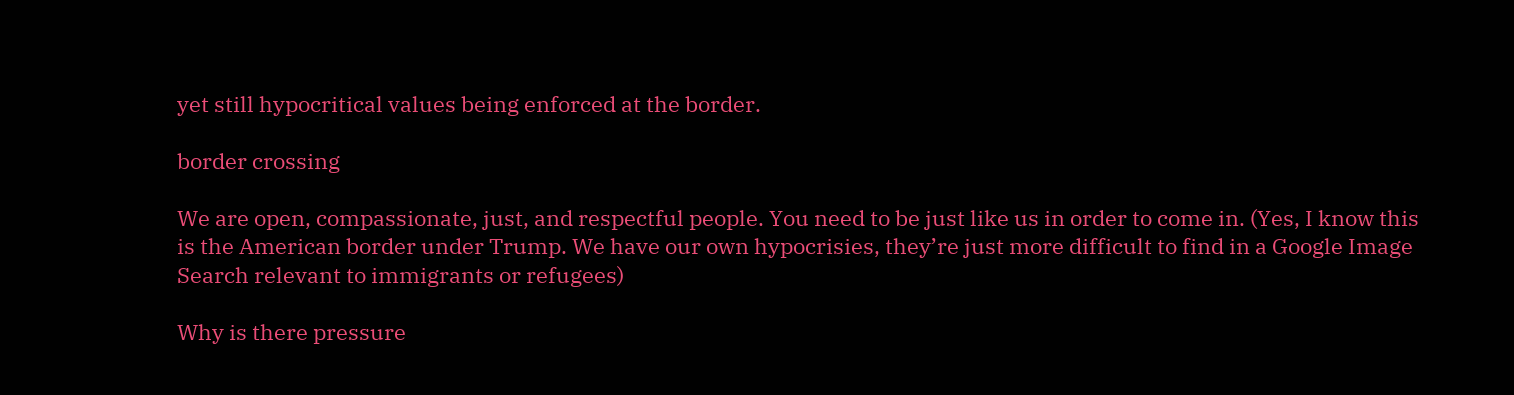yet still hypocritical values being enforced at the border.

border crossing

We are open, compassionate, just, and respectful people. You need to be just like us in order to come in. (Yes, I know this is the American border under Trump. We have our own hypocrisies, they’re just more difficult to find in a Google Image Search relevant to immigrants or refugees)

Why is there pressure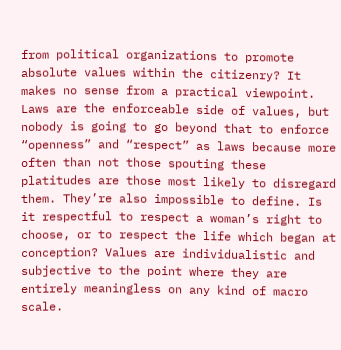from political organizations to promote absolute values within the citizenry? It makes no sense from a practical viewpoint. Laws are the enforceable side of values, but nobody is going to go beyond that to enforce “openness” and “respect” as laws because more often than not those spouting these platitudes are those most likely to disregard them. They’re also impossible to define. Is it respectful to respect a woman’s right to choose, or to respect the life which began at conception? Values are individualistic and subjective to the point where they are entirely meaningless on any kind of macro scale.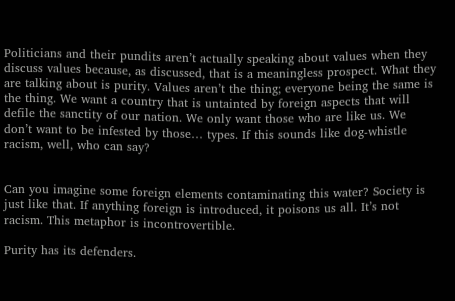Politicians and their pundits aren’t actually speaking about values when they discuss values because, as discussed, that is a meaningless prospect. What they are talking about is purity. Values aren’t the thing; everyone being the same is the thing. We want a country that is untainted by foreign aspects that will defile the sanctity of our nation. We only want those who are like us. We don’t want to be infested by those… types. If this sounds like dog-whistle racism, well, who can say?


Can you imagine some foreign elements contaminating this water? Society is just like that. If anything foreign is introduced, it poisons us all. It’s not racism. This metaphor is incontrovertible.

Purity has its defenders.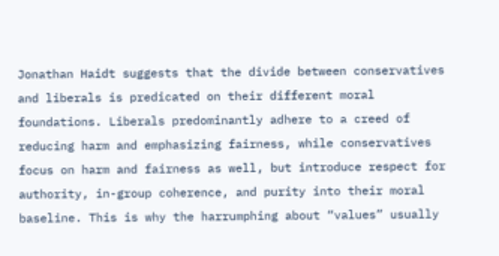Jonathan Haidt suggests that the divide between conservatives and liberals is predicated on their different moral foundations. Liberals predominantly adhere to a creed of reducing harm and emphasizing fairness, while conservatives focus on harm and fairness as well, but introduce respect for authority, in-group coherence, and purity into their moral baseline. This is why the harrumphing about “values” usually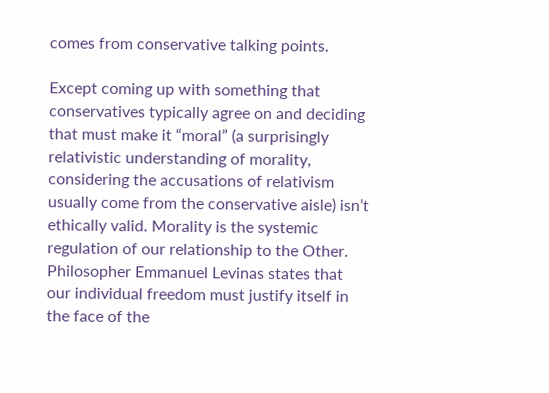comes from conservative talking points.

Except coming up with something that conservatives typically agree on and deciding that must make it “moral” (a surprisingly relativistic understanding of morality, considering the accusations of relativism usually come from the conservative aisle) isn’t ethically valid. Morality is the systemic regulation of our relationship to the Other. Philosopher Emmanuel Levinas states that our individual freedom must justify itself in the face of the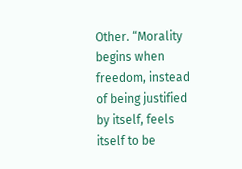Other. “Morality begins when freedom, instead of being justified by itself, feels itself to be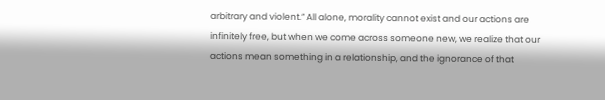arbitrary and violent.” All alone, morality cannot exist and our actions are infinitely free, but when we come across someone new, we realize that our actions mean something in a relationship, and the ignorance of that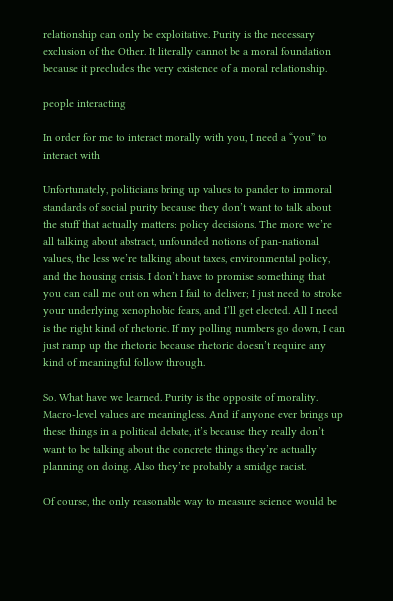relationship can only be exploitative. Purity is the necessary exclusion of the Other. It literally cannot be a moral foundation because it precludes the very existence of a moral relationship.

people interacting

In order for me to interact morally with you, I need a “you” to interact with

Unfortunately, politicians bring up values to pander to immoral standards of social purity because they don’t want to talk about the stuff that actually matters: policy decisions. The more we’re all talking about abstract, unfounded notions of pan-national values, the less we’re talking about taxes, environmental policy, and the housing crisis. I don’t have to promise something that you can call me out on when I fail to deliver; I just need to stroke your underlying xenophobic fears, and I’ll get elected. All I need is the right kind of rhetoric. If my polling numbers go down, I can just ramp up the rhetoric because rhetoric doesn’t require any kind of meaningful follow through.

So. What have we learned. Purity is the opposite of morality. Macro-level values are meaningless. And if anyone ever brings up these things in a political debate, it’s because they really don’t want to be talking about the concrete things they’re actually planning on doing. Also they’re probably a smidge racist.

Of course, the only reasonable way to measure science would be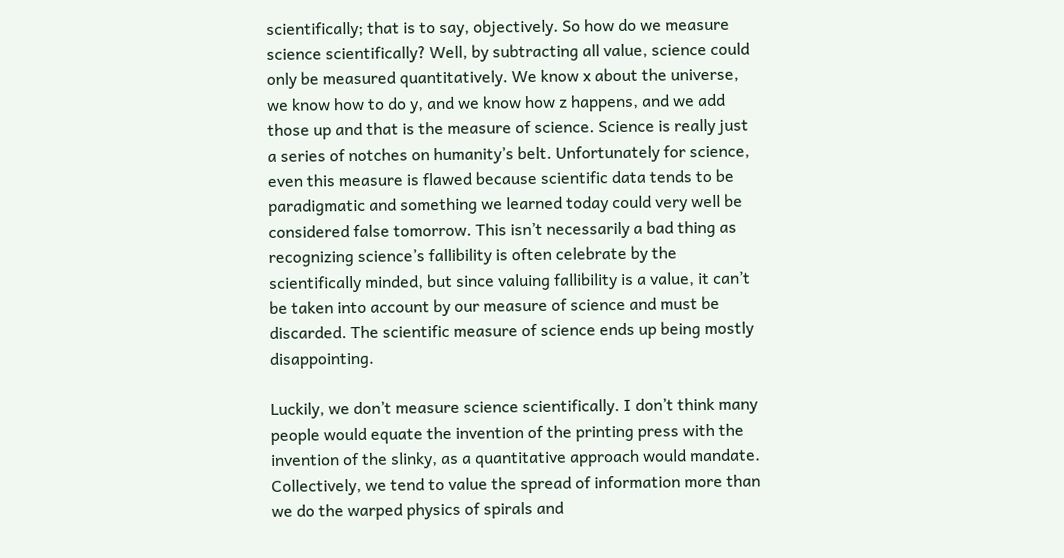scientifically; that is to say, objectively. So how do we measure science scientifically? Well, by subtracting all value, science could only be measured quantitatively. We know x about the universe, we know how to do y, and we know how z happens, and we add those up and that is the measure of science. Science is really just a series of notches on humanity’s belt. Unfortunately for science, even this measure is flawed because scientific data tends to be paradigmatic and something we learned today could very well be considered false tomorrow. This isn’t necessarily a bad thing as recognizing science’s fallibility is often celebrate by the scientifically minded, but since valuing fallibility is a value, it can’t be taken into account by our measure of science and must be discarded. The scientific measure of science ends up being mostly disappointing.

Luckily, we don’t measure science scientifically. I don’t think many people would equate the invention of the printing press with the invention of the slinky, as a quantitative approach would mandate. Collectively, we tend to value the spread of information more than we do the warped physics of spirals and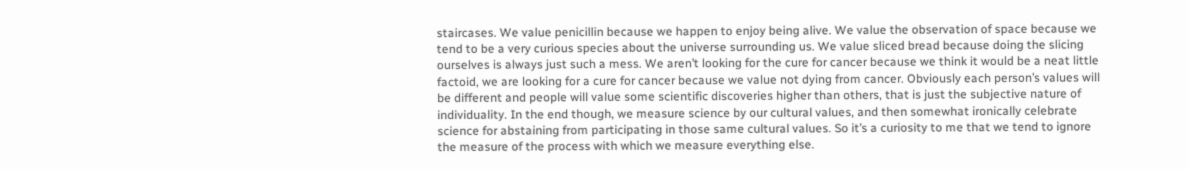staircases. We value penicillin because we happen to enjoy being alive. We value the observation of space because we tend to be a very curious species about the universe surrounding us. We value sliced bread because doing the slicing ourselves is always just such a mess. We aren’t looking for the cure for cancer because we think it would be a neat little factoid, we are looking for a cure for cancer because we value not dying from cancer. Obviously each person’s values will be different and people will value some scientific discoveries higher than others, that is just the subjective nature of individuality. In the end though, we measure science by our cultural values, and then somewhat ironically celebrate science for abstaining from participating in those same cultural values. So it’s a curiosity to me that we tend to ignore the measure of the process with which we measure everything else.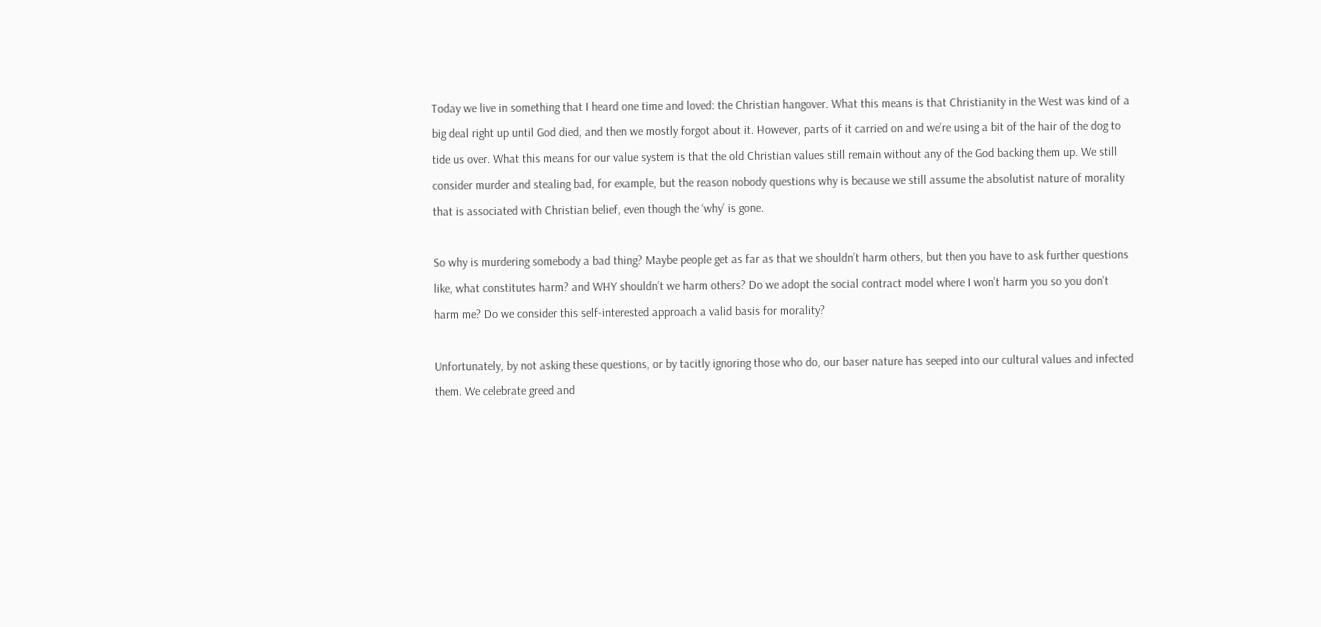Today we live in something that I heard one time and loved: the Christian hangover. What this means is that Christianity in the West was kind of a big deal right up until God died, and then we mostly forgot about it. However, parts of it carried on and we’re using a bit of the hair of the dog to tide us over. What this means for our value system is that the old Christian values still remain without any of the God backing them up. We still consider murder and stealing bad, for example, but the reason nobody questions why is because we still assume the absolutist nature of morality that is associated with Christian belief, even though the ‘why’ is gone.

So why is murdering somebody a bad thing? Maybe people get as far as that we shouldn’t harm others, but then you have to ask further questions like, what constitutes harm? and WHY shouldn’t we harm others? Do we adopt the social contract model where I won’t harm you so you don’t harm me? Do we consider this self-interested approach a valid basis for morality?

Unfortunately, by not asking these questions, or by tacitly ignoring those who do, our baser nature has seeped into our cultural values and infected them. We celebrate greed and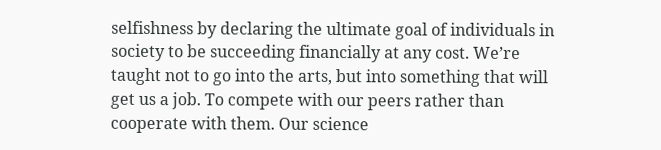selfishness by declaring the ultimate goal of individuals in society to be succeeding financially at any cost. We’re taught not to go into the arts, but into something that will get us a job. To compete with our peers rather than cooperate with them. Our science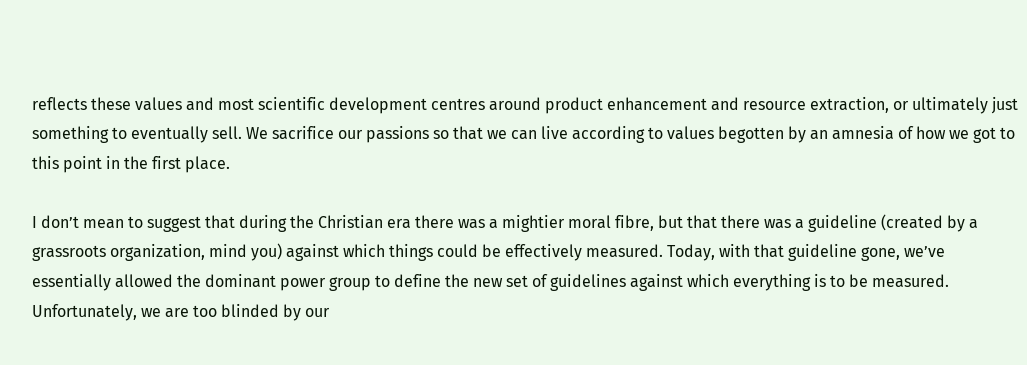reflects these values and most scientific development centres around product enhancement and resource extraction, or ultimately just something to eventually sell. We sacrifice our passions so that we can live according to values begotten by an amnesia of how we got to this point in the first place.

I don’t mean to suggest that during the Christian era there was a mightier moral fibre, but that there was a guideline (created by a grassroots organization, mind you) against which things could be effectively measured. Today, with that guideline gone, we’ve essentially allowed the dominant power group to define the new set of guidelines against which everything is to be measured. Unfortunately, we are too blinded by our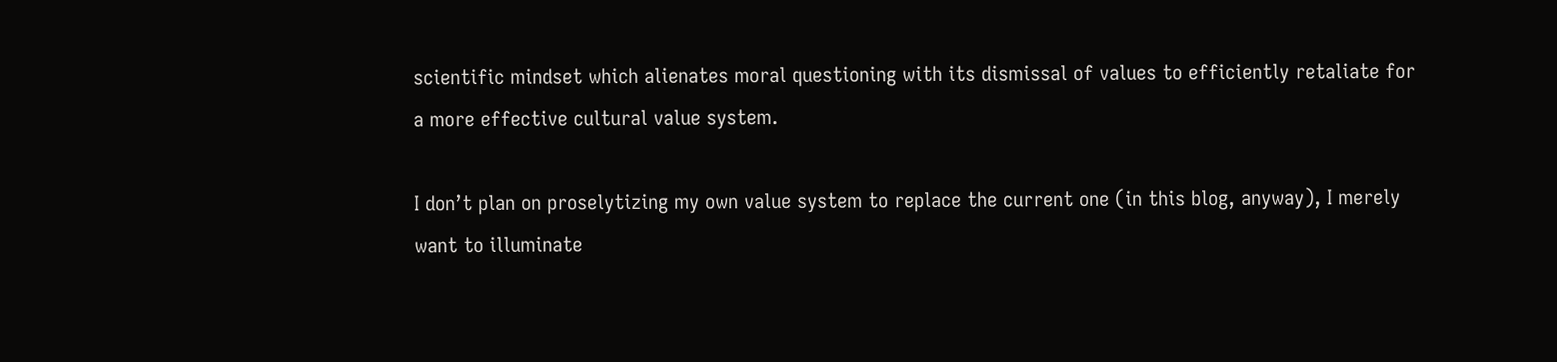scientific mindset which alienates moral questioning with its dismissal of values to efficiently retaliate for a more effective cultural value system.

I don’t plan on proselytizing my own value system to replace the current one (in this blog, anyway), I merely want to illuminate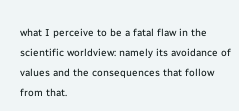what I perceive to be a fatal flaw in the scientific worldview: namely its avoidance of values and the consequences that follow from that.